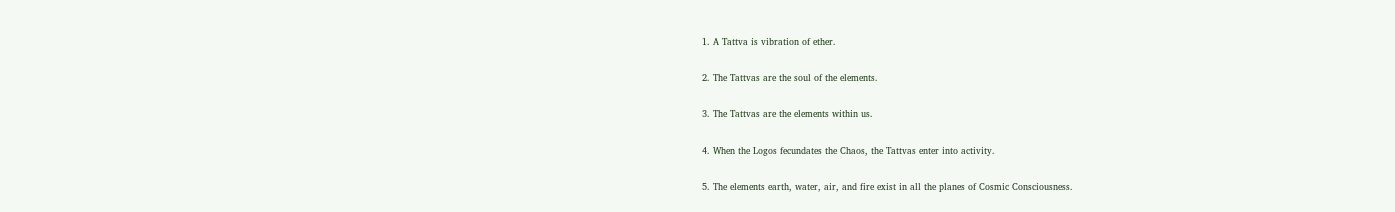1. A Tattva is vibration of ether.

2. The Tattvas are the soul of the elements.

3. The Tattvas are the elements within us.

4. When the Logos fecundates the Chaos, the Tattvas enter into activity.

5. The elements earth, water, air, and fire exist in all the planes of Cosmic Consciousness.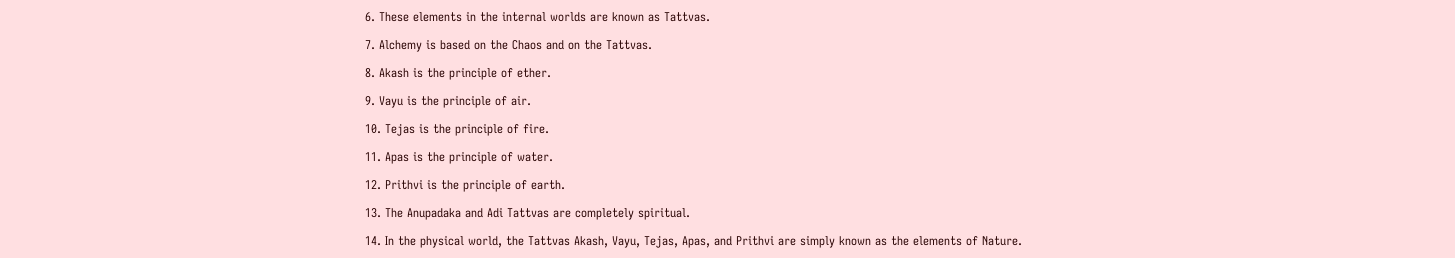6. These elements in the internal worlds are known as Tattvas.

7. Alchemy is based on the Chaos and on the Tattvas.

8. Akash is the principle of ether.

9. Vayu is the principle of air.

10. Tejas is the principle of fire.

11. Apas is the principle of water.

12. Prithvi is the principle of earth.

13. The Anupadaka and Adi Tattvas are completely spiritual.

14. In the physical world, the Tattvas Akash, Vayu, Tejas, Apas, and Prithvi are simply known as the elements of Nature.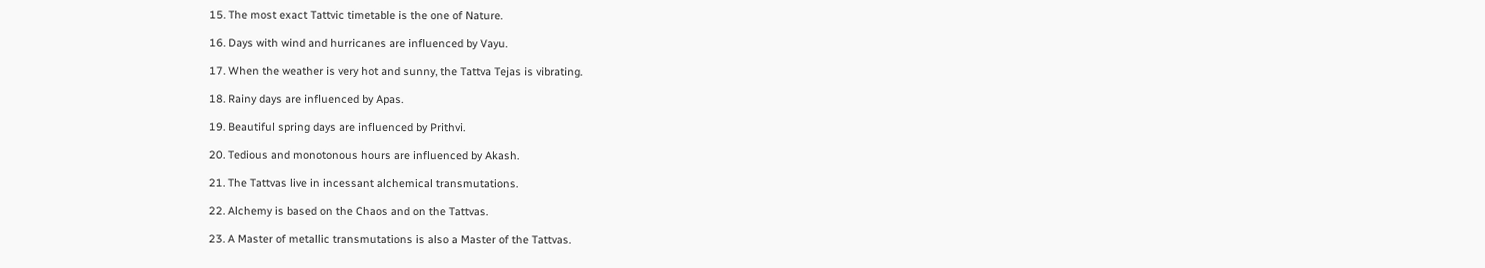15. The most exact Tattvic timetable is the one of Nature.

16. Days with wind and hurricanes are influenced by Vayu.

17. When the weather is very hot and sunny, the Tattva Tejas is vibrating.

18. Rainy days are influenced by Apas.

19. Beautiful spring days are influenced by Prithvi.

20. Tedious and monotonous hours are influenced by Akash.

21. The Tattvas live in incessant alchemical transmutations.

22. Alchemy is based on the Chaos and on the Tattvas.

23. A Master of metallic transmutations is also a Master of the Tattvas.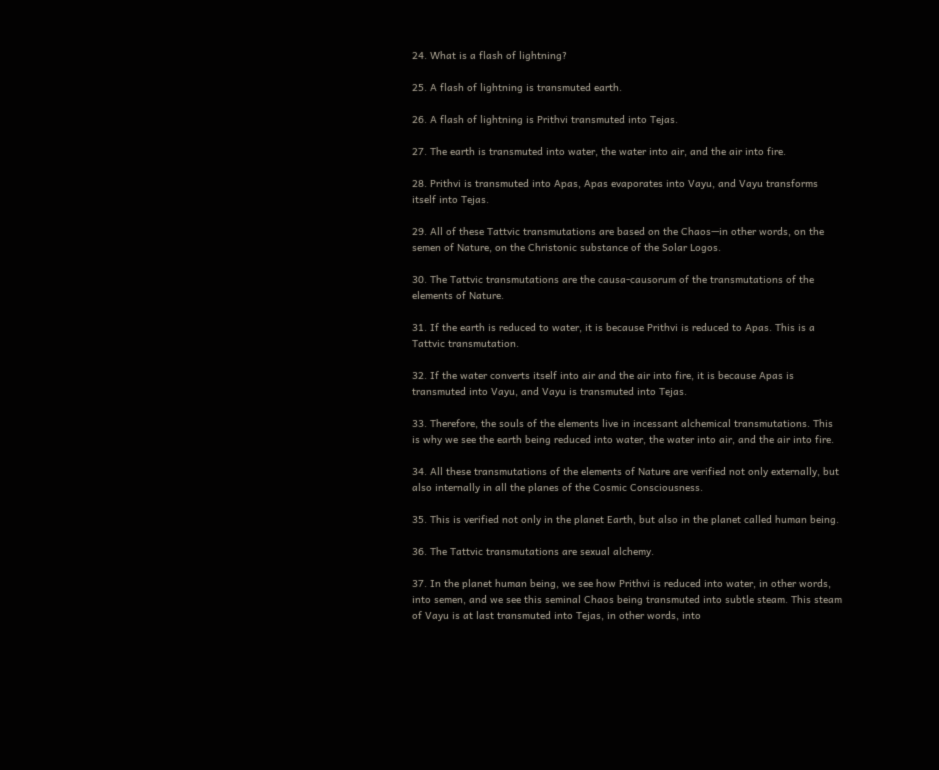24. What is a flash of lightning?

25. A flash of lightning is transmuted earth.

26. A flash of lightning is Prithvi transmuted into Tejas.

27. The earth is transmuted into water, the water into air, and the air into fire.

28. Prithvi is transmuted into Apas, Apas evaporates into Vayu, and Vayu transforms itself into Tejas.

29. All of these Tattvic transmutations are based on the Chaos—in other words, on the semen of Nature, on the Christonic substance of the Solar Logos.

30. The Tattvic transmutations are the causa-causorum of the transmutations of the elements of Nature.

31. If the earth is reduced to water, it is because Prithvi is reduced to Apas. This is a Tattvic transmutation.

32. If the water converts itself into air and the air into fire, it is because Apas is transmuted into Vayu, and Vayu is transmuted into Tejas.

33. Therefore, the souls of the elements live in incessant alchemical transmutations. This is why we see the earth being reduced into water, the water into air, and the air into fire.

34. All these transmutations of the elements of Nature are verified not only externally, but also internally in all the planes of the Cosmic Consciousness.

35. This is verified not only in the planet Earth, but also in the planet called human being.

36. The Tattvic transmutations are sexual alchemy.

37. In the planet human being, we see how Prithvi is reduced into water, in other words, into semen, and we see this seminal Chaos being transmuted into subtle steam. This steam of Vayu is at last transmuted into Tejas, in other words, into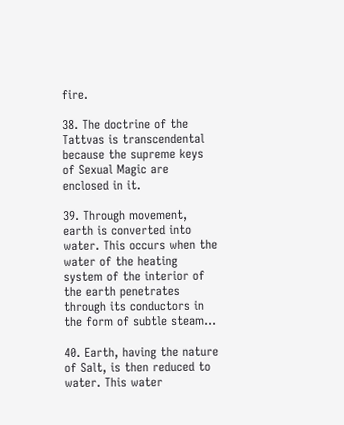fire.

38. The doctrine of the Tattvas is transcendental because the supreme keys of Sexual Magic are enclosed in it.

39. Through movement, earth is converted into water. This occurs when the water of the heating system of the interior of the earth penetrates through its conductors in the form of subtle steam...

40. Earth, having the nature of Salt, is then reduced to water. This water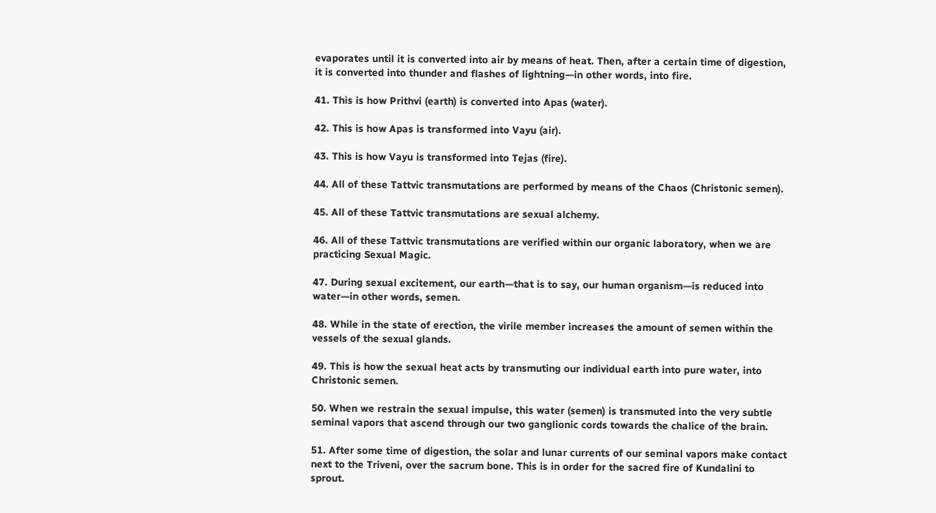evaporates until it is converted into air by means of heat. Then, after a certain time of digestion, it is converted into thunder and flashes of lightning—in other words, into fire.

41. This is how Prithvi (earth) is converted into Apas (water).

42. This is how Apas is transformed into Vayu (air).

43. This is how Vayu is transformed into Tejas (fire).

44. All of these Tattvic transmutations are performed by means of the Chaos (Christonic semen).

45. All of these Tattvic transmutations are sexual alchemy.

46. All of these Tattvic transmutations are verified within our organic laboratory, when we are practicing Sexual Magic.

47. During sexual excitement, our earth—that is to say, our human organism—is reduced into water—in other words, semen.

48. While in the state of erection, the virile member increases the amount of semen within the vessels of the sexual glands.

49. This is how the sexual heat acts by transmuting our individual earth into pure water, into Christonic semen.

50. When we restrain the sexual impulse, this water (semen) is transmuted into the very subtle seminal vapors that ascend through our two ganglionic cords towards the chalice of the brain.

51. After some time of digestion, the solar and lunar currents of our seminal vapors make contact next to the Triveni, over the sacrum bone. This is in order for the sacred fire of Kundalini to sprout.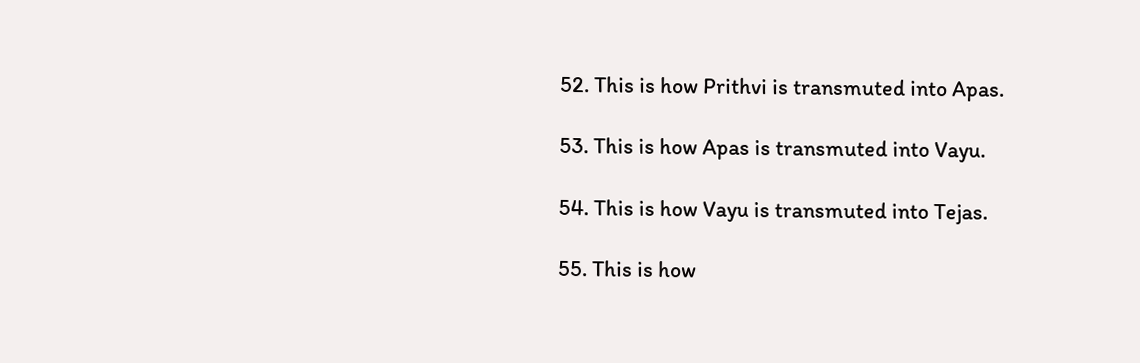52. This is how Prithvi is transmuted into Apas.

53. This is how Apas is transmuted into Vayu.

54. This is how Vayu is transmuted into Tejas.

55. This is how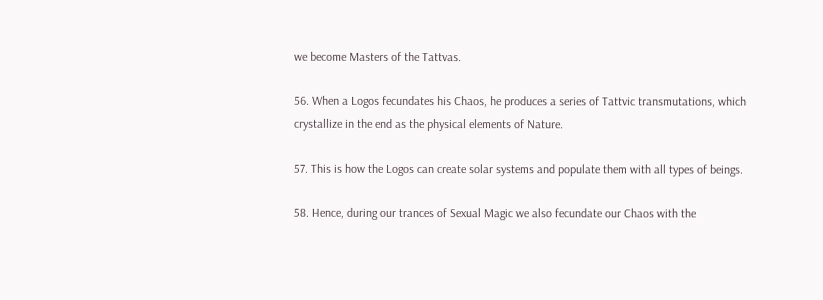we become Masters of the Tattvas.

56. When a Logos fecundates his Chaos, he produces a series of Tattvic transmutations, which crystallize in the end as the physical elements of Nature.

57. This is how the Logos can create solar systems and populate them with all types of beings.

58. Hence, during our trances of Sexual Magic we also fecundate our Chaos with the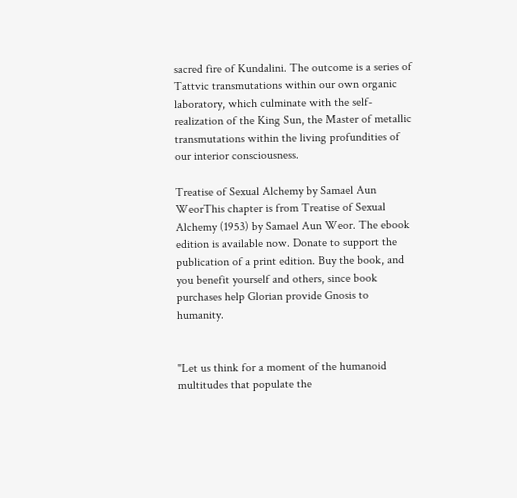sacred fire of Kundalini. The outcome is a series of Tattvic transmutations within our own organic laboratory, which culminate with the self-realization of the King Sun, the Master of metallic transmutations within the living profundities of our interior consciousness.

Treatise of Sexual Alchemy by Samael Aun WeorThis chapter is from Treatise of Sexual Alchemy (1953) by Samael Aun Weor. The ebook edition is available now. Donate to support the publication of a print edition. Buy the book, and you benefit yourself and others, since book purchases help Glorian provide Gnosis to humanity.


"Let us think for a moment of the humanoid multitudes that populate the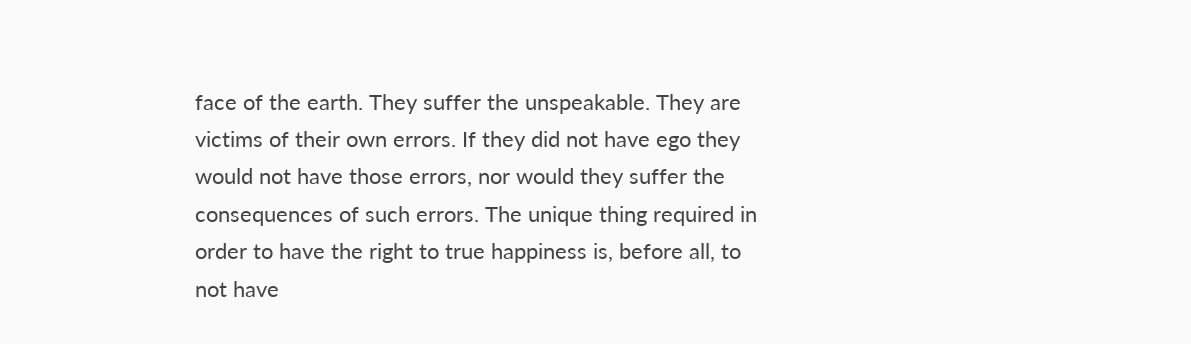face of the earth. They suffer the unspeakable. They are victims of their own errors. If they did not have ego they would not have those errors, nor would they suffer the consequences of such errors. The unique thing required in order to have the right to true happiness is, before all, to not have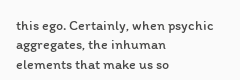this ego. Certainly, when psychic aggregates, the inhuman elements that make us so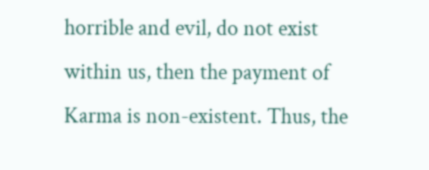horrible and evil, do not exist within us, then the payment of Karma is non-existent. Thus, the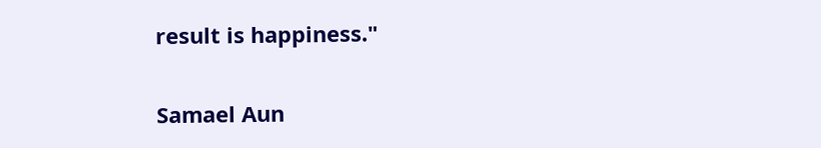result is happiness."

Samael Aun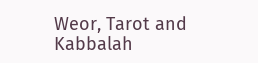Weor, Tarot and Kabbalah